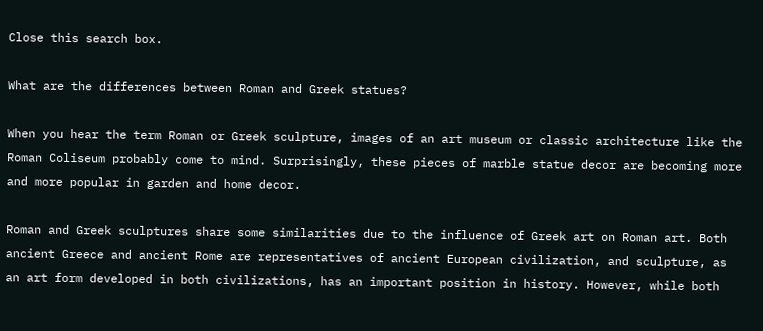Close this search box.

What are the differences between Roman and Greek statues?

When you hear the term Roman or Greek sculpture, images of an art museum or classic architecture like the Roman Coliseum probably come to mind. Surprisingly, these pieces of marble statue decor are becoming more and more popular in garden and home decor.

Roman and Greek sculptures share some similarities due to the influence of Greek art on Roman art. Both ancient Greece and ancient Rome are representatives of ancient European civilization, and sculpture, as an art form developed in both civilizations, has an important position in history. However, while both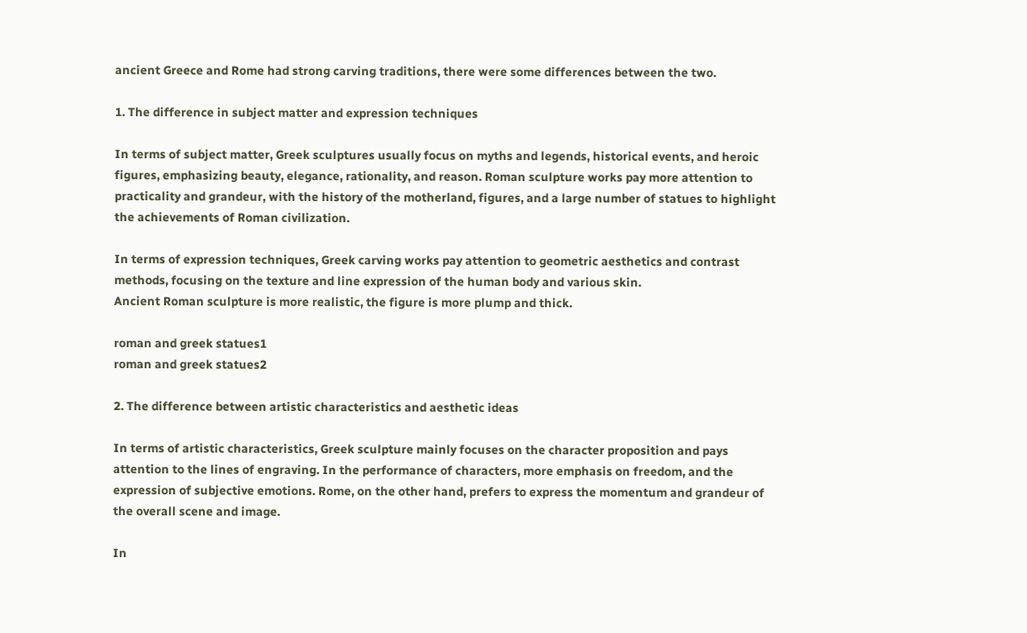ancient Greece and Rome had strong carving traditions, there were some differences between the two.

1. The difference in subject matter and expression techniques

In terms of subject matter, Greek sculptures usually focus on myths and legends, historical events, and heroic figures, emphasizing beauty, elegance, rationality, and reason. Roman sculpture works pay more attention to practicality and grandeur, with the history of the motherland, figures, and a large number of statues to highlight the achievements of Roman civilization.

In terms of expression techniques, Greek carving works pay attention to geometric aesthetics and contrast methods, focusing on the texture and line expression of the human body and various skin.
Ancient Roman sculpture is more realistic, the figure is more plump and thick.

roman and greek statues1
roman and greek statues2

2. The difference between artistic characteristics and aesthetic ideas

In terms of artistic characteristics, Greek sculpture mainly focuses on the character proposition and pays attention to the lines of engraving. In the performance of characters, more emphasis on freedom, and the expression of subjective emotions. Rome, on the other hand, prefers to express the momentum and grandeur of the overall scene and image.

In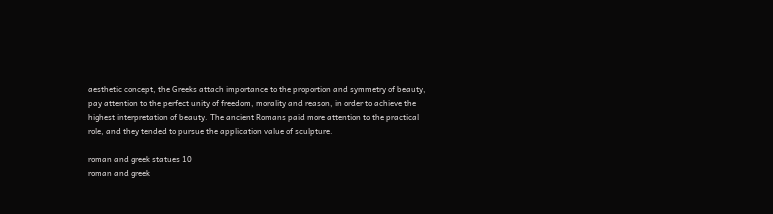aesthetic concept, the Greeks attach importance to the proportion and symmetry of beauty, pay attention to the perfect unity of freedom, morality and reason, in order to achieve the highest interpretation of beauty. The ancient Romans paid more attention to the practical role, and they tended to pursue the application value of sculpture.

roman and greek statues 10
roman and greek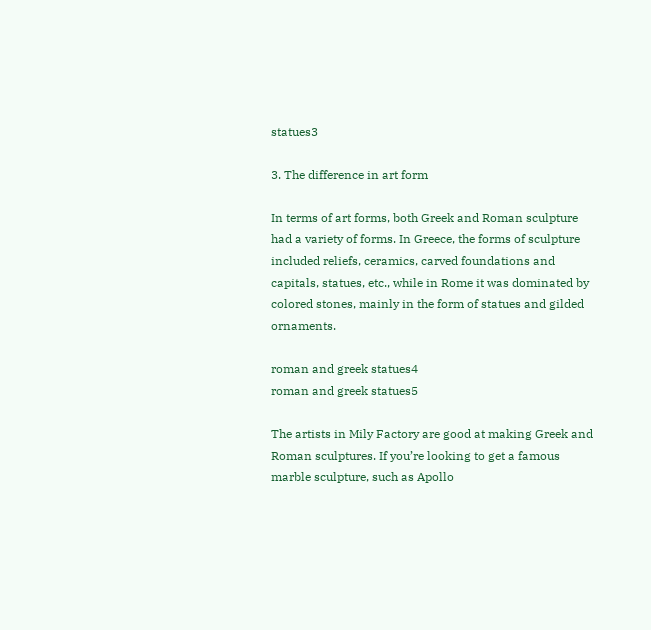statues3

3. The difference in art form

In terms of art forms, both Greek and Roman sculpture had a variety of forms. In Greece, the forms of sculpture included reliefs, ceramics, carved foundations and capitals, statues, etc., while in Rome it was dominated by colored stones, mainly in the form of statues and gilded ornaments.

roman and greek statues4
roman and greek statues5

The artists in Mily Factory are good at making Greek and Roman sculptures. If you’re looking to get a famous marble sculpture, such as Apollo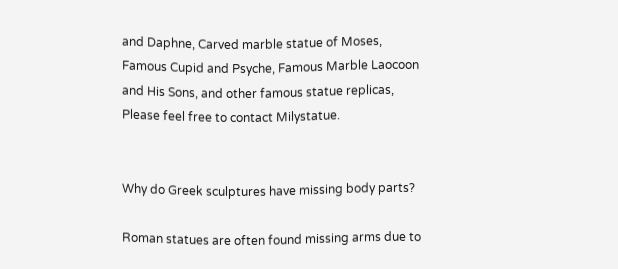and Daphne, Carved marble statue of Moses, Famous Cupid and Psyche, Famous Marble Laocoon and His Sons, and other famous statue replicas, Please feel free to contact Milystatue.


Why do Greek sculptures have missing body parts?

Roman statues are often found missing arms due to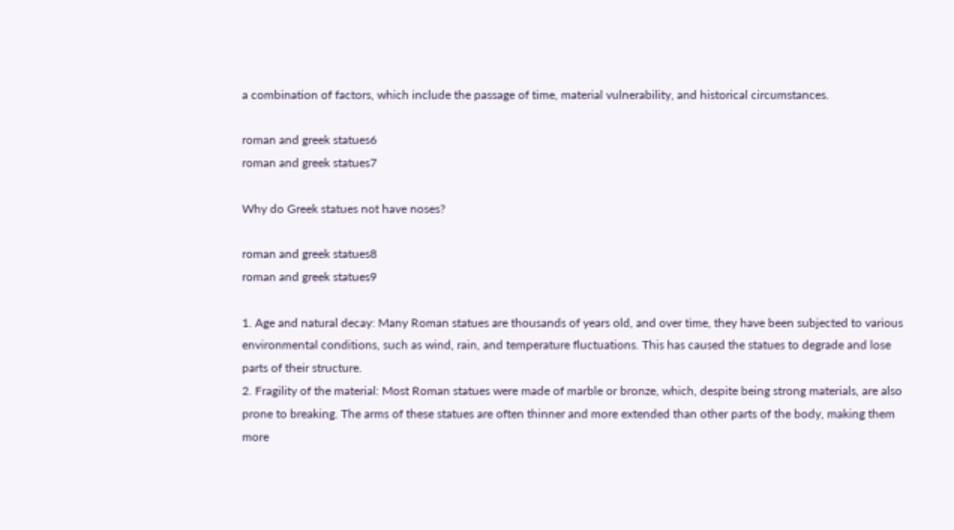a combination of factors, which include the passage of time, material vulnerability, and historical circumstances.

roman and greek statues6
roman and greek statues7

Why do Greek statues not have noses?

roman and greek statues8
roman and greek statues9

1. Age and natural decay: Many Roman statues are thousands of years old, and over time, they have been subjected to various environmental conditions, such as wind, rain, and temperature fluctuations. This has caused the statues to degrade and lose parts of their structure.
2. Fragility of the material: Most Roman statues were made of marble or bronze, which, despite being strong materials, are also prone to breaking. The arms of these statues are often thinner and more extended than other parts of the body, making them more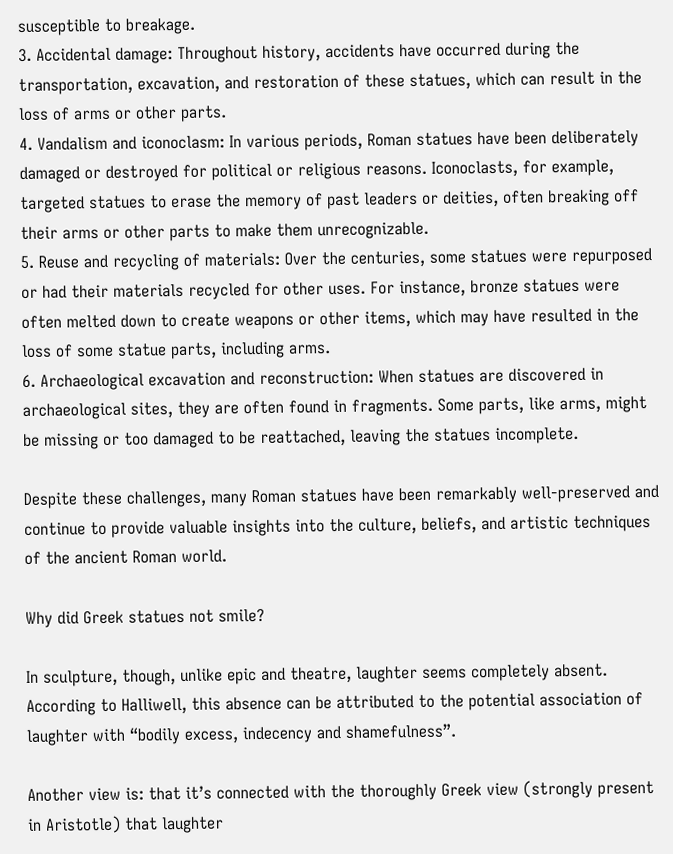susceptible to breakage.
3. Accidental damage: Throughout history, accidents have occurred during the transportation, excavation, and restoration of these statues, which can result in the loss of arms or other parts.
4. Vandalism and iconoclasm: In various periods, Roman statues have been deliberately damaged or destroyed for political or religious reasons. Iconoclasts, for example, targeted statues to erase the memory of past leaders or deities, often breaking off their arms or other parts to make them unrecognizable.
5. Reuse and recycling of materials: Over the centuries, some statues were repurposed or had their materials recycled for other uses. For instance, bronze statues were often melted down to create weapons or other items, which may have resulted in the loss of some statue parts, including arms.
6. Archaeological excavation and reconstruction: When statues are discovered in archaeological sites, they are often found in fragments. Some parts, like arms, might be missing or too damaged to be reattached, leaving the statues incomplete.

Despite these challenges, many Roman statues have been remarkably well-preserved and continue to provide valuable insights into the culture, beliefs, and artistic techniques of the ancient Roman world.

Why did Greek statues not smile?

In sculpture, though, unlike epic and theatre, laughter seems completely absent. According to Halliwell, this absence can be attributed to the potential association of laughter with “bodily excess, indecency and shamefulness”.

Another view is: that it’s connected with the thoroughly Greek view (strongly present in Aristotle) that laughter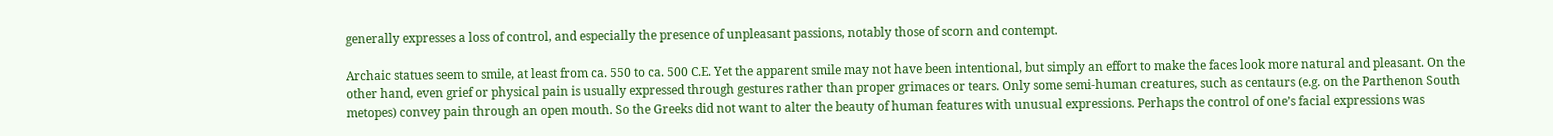generally expresses a loss of control, and especially the presence of unpleasant passions, notably those of scorn and contempt.

Archaic statues seem to smile, at least from ca. 550 to ca. 500 C.E. Yet the apparent smile may not have been intentional, but simply an effort to make the faces look more natural and pleasant. On the other hand, even grief or physical pain is usually expressed through gestures rather than proper grimaces or tears. Only some semi-human creatures, such as centaurs (e.g. on the Parthenon South metopes) convey pain through an open mouth. So the Greeks did not want to alter the beauty of human features with unusual expressions. Perhaps the control of one’s facial expressions was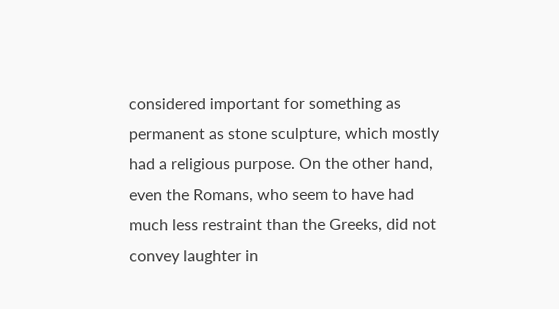considered important for something as permanent as stone sculpture, which mostly had a religious purpose. On the other hand, even the Romans, who seem to have had much less restraint than the Greeks, did not convey laughter in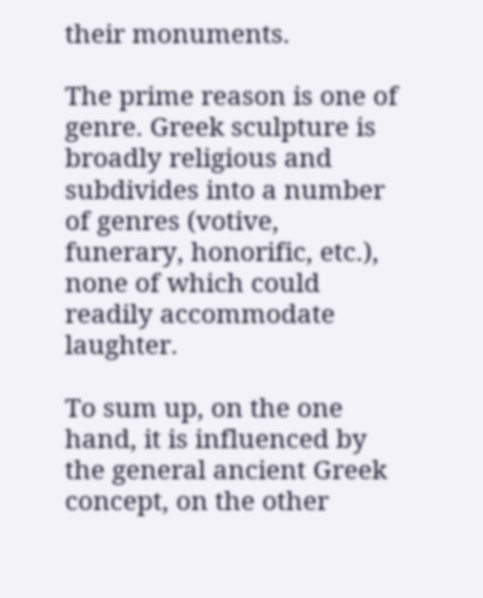their monuments.

The prime reason is one of genre. Greek sculpture is broadly religious and subdivides into a number of genres (votive, funerary, honorific, etc.), none of which could readily accommodate laughter.

To sum up, on the one hand, it is influenced by the general ancient Greek concept, on the other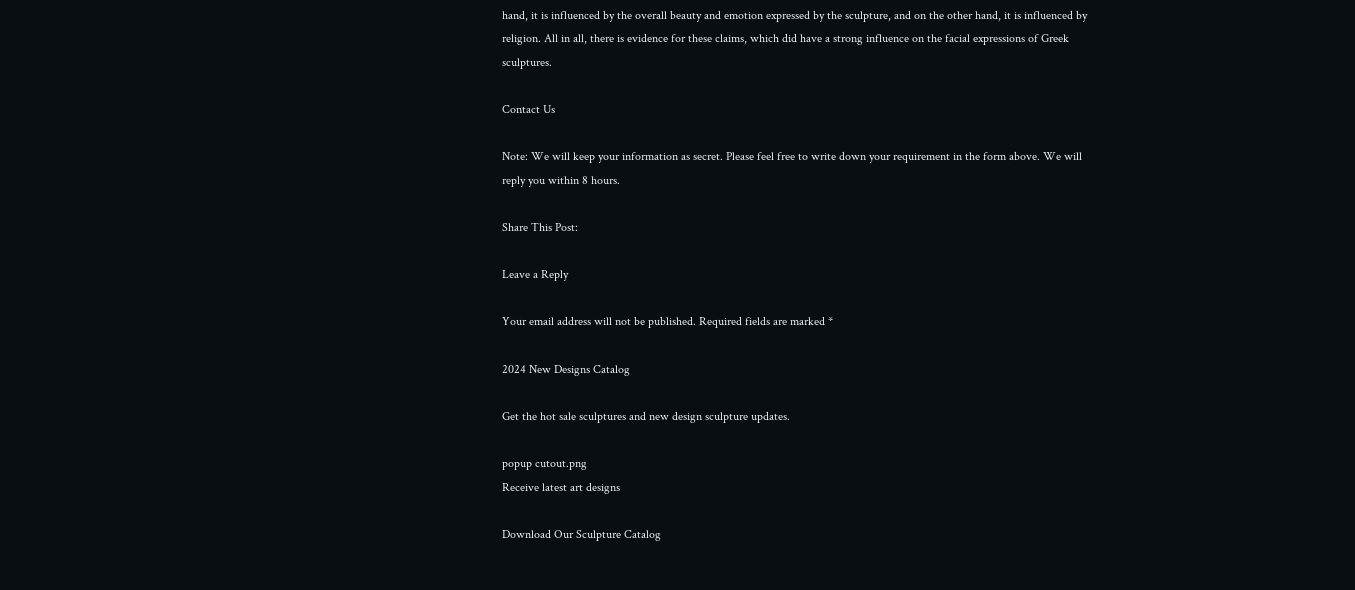hand, it is influenced by the overall beauty and emotion expressed by the sculpture, and on the other hand, it is influenced by religion. All in all, there is evidence for these claims, which did have a strong influence on the facial expressions of Greek sculptures.

Contact Us

Note: We will keep your information as secret. Please feel free to write down your requirement in the form above. We will reply you within 8 hours.

Share This Post:

Leave a Reply

Your email address will not be published. Required fields are marked *

2024 New Designs Catalog

Get the hot sale sculptures and new design sculpture updates.

popup cutout.png
Receive latest art designs

Download Our Sculpture Catalog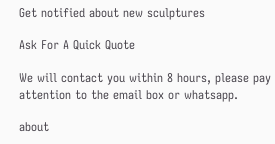Get notified about new sculptures

Ask For A Quick Quote

We will contact you within 8 hours, please pay attention to the email box or whatsapp.

about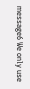message6 We only use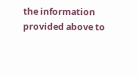the information provided above to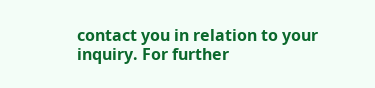contact you in relation to your inquiry. For further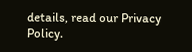details, read our Privacy Policy.